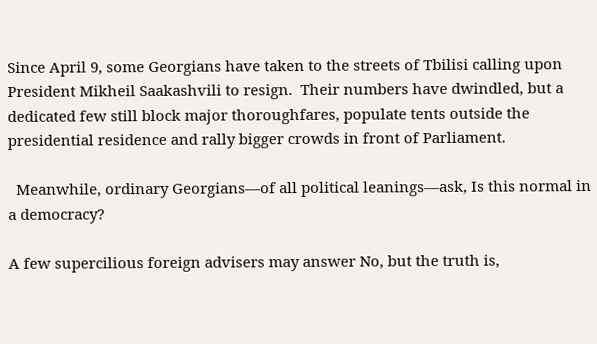Since April 9, some Georgians have taken to the streets of Tbilisi calling upon President Mikheil Saakashvili to resign.  Their numbers have dwindled, but a dedicated few still block major thoroughfares, populate tents outside the presidential residence and rally bigger crowds in front of Parliament.

  Meanwhile, ordinary Georgians—of all political leanings—ask, Is this normal in a democracy?

A few supercilious foreign advisers may answer No, but the truth is,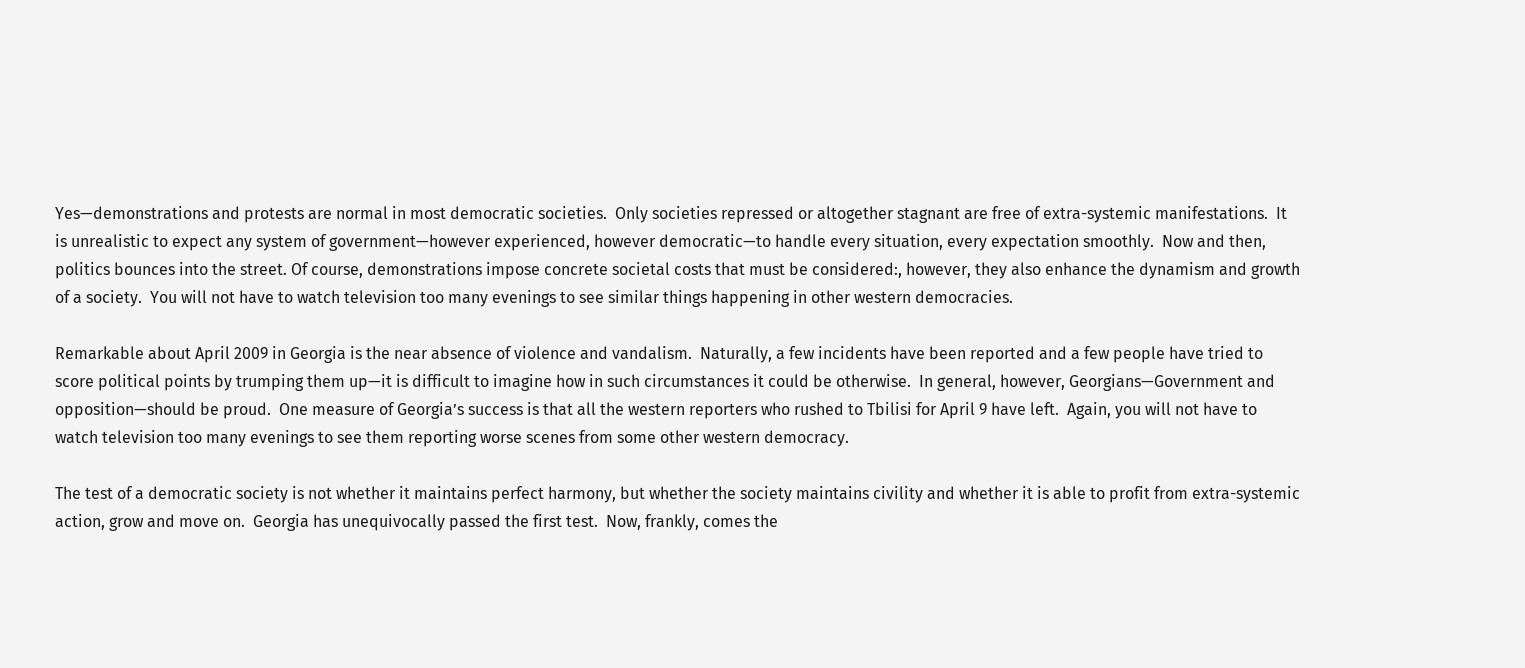Yes—demonstrations and protests are normal in most democratic societies.  Only societies repressed or altogether stagnant are free of extra-systemic manifestations.  It is unrealistic to expect any system of government—however experienced, however democratic—to handle every situation, every expectation smoothly.  Now and then, politics bounces into the street. Of course, demonstrations impose concrete societal costs that must be considered:, however, they also enhance the dynamism and growth of a society.  You will not have to watch television too many evenings to see similar things happening in other western democracies.

Remarkable about April 2009 in Georgia is the near absence of violence and vandalism.  Naturally, a few incidents have been reported and a few people have tried to score political points by trumping them up—it is difficult to imagine how in such circumstances it could be otherwise.  In general, however, Georgians—Government and opposition—should be proud.  One measure of Georgia’s success is that all the western reporters who rushed to Tbilisi for April 9 have left.  Again, you will not have to watch television too many evenings to see them reporting worse scenes from some other western democracy.

The test of a democratic society is not whether it maintains perfect harmony, but whether the society maintains civility and whether it is able to profit from extra-systemic action, grow and move on.  Georgia has unequivocally passed the first test.  Now, frankly, comes the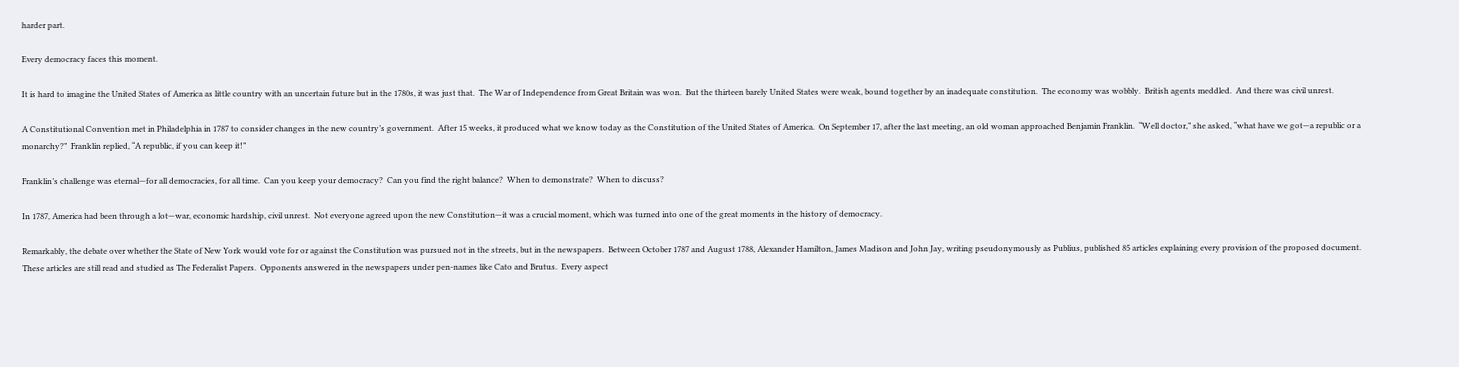harder part.

Every democracy faces this moment.

It is hard to imagine the United States of America as little country with an uncertain future but in the 1780s, it was just that.  The War of Independence from Great Britain was won.  But the thirteen barely United States were weak, bound together by an inadequate constitution.  The economy was wobbly.  British agents meddled.  And there was civil unrest.

A Constitutional Convention met in Philadelphia in 1787 to consider changes in the new country’s government.  After 15 weeks, it produced what we know today as the Constitution of the United States of America.  On September 17, after the last meeting, an old woman approached Benjamin Franklin.  “Well doctor,” she asked, “what have we got—a republic or a monarchy?”  Franklin replied, “A republic, if you can keep it!”

Franklin’s challenge was eternal—for all democracies, for all time.  Can you keep your democracy?  Can you find the right balance?  When to demonstrate?  When to discuss?

In 1787, America had been through a lot—war, economic hardship, civil unrest.  Not everyone agreed upon the new Constitution—it was a crucial moment, which was turned into one of the great moments in the history of democracy.

Remarkably, the debate over whether the State of New York would vote for or against the Constitution was pursued not in the streets, but in the newspapers.  Between October 1787 and August 1788, Alexander Hamilton, James Madison and John Jay, writing pseudonymously as Publius, published 85 articles explaining every provision of the proposed document.  These articles are still read and studied as The Federalist Papers.  Opponents answered in the newspapers under pen-names like Cato and Brutus.  Every aspect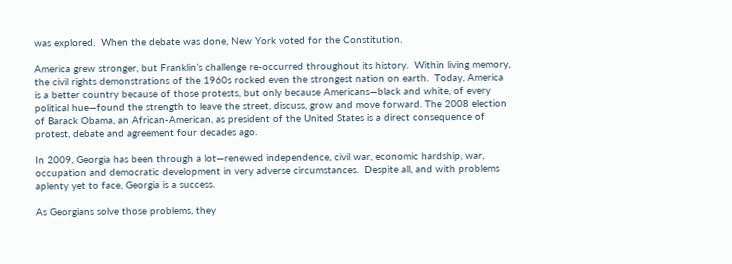was explored.  When the debate was done, New York voted for the Constitution.

America grew stronger, but Franklin’s challenge re-occurred throughout its history.  Within living memory, the civil rights demonstrations of the 1960s rocked even the strongest nation on earth.  Today, America is a better country because of those protests, but only because Americans—black and white, of every political hue—found the strength to leave the street, discuss, grow and move forward. The 2008 election of Barack Obama, an African-American, as president of the United States is a direct consequence of protest, debate and agreement four decades ago.

In 2009, Georgia has been through a lot—renewed independence, civil war, economic hardship, war, occupation and democratic development in very adverse circumstances.  Despite all, and with problems aplenty yet to face, Georgia is a success.

As Georgians solve those problems, they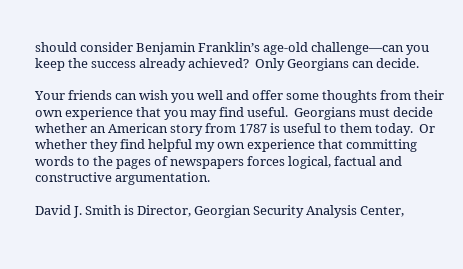should consider Benjamin Franklin’s age-old challenge—can you keep the success already achieved?  Only Georgians can decide.

Your friends can wish you well and offer some thoughts from their own experience that you may find useful.  Georgians must decide whether an American story from 1787 is useful to them today.  Or whether they find helpful my own experience that committing words to the pages of newspapers forces logical, factual and constructive argumentation.

David J. Smith is Director, Georgian Security Analysis Center,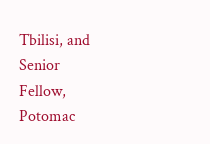Tbilisi, and Senior Fellow, Potomac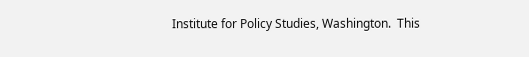Institute for Policy Studies, Washington.  This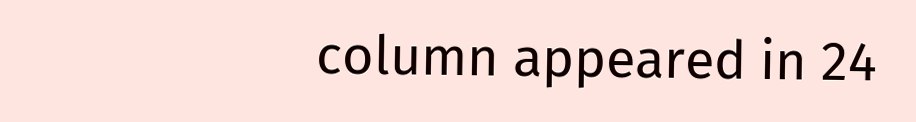column appeared in 24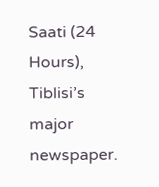Saati (24 Hours), Tiblisi’s major newspaper.